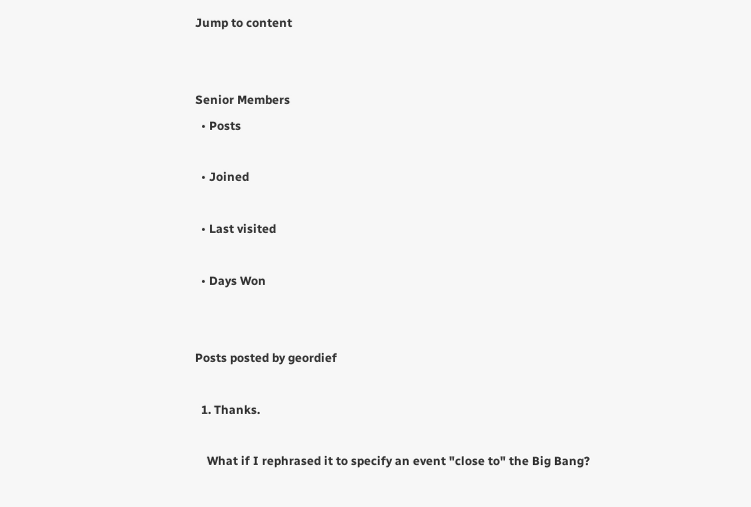Jump to content


Senior Members
  • Posts

  • Joined

  • Last visited

  • Days Won


Posts posted by geordief

  1. Thanks.

    What if I rephrased it to specify an event "close to" the Big Bang?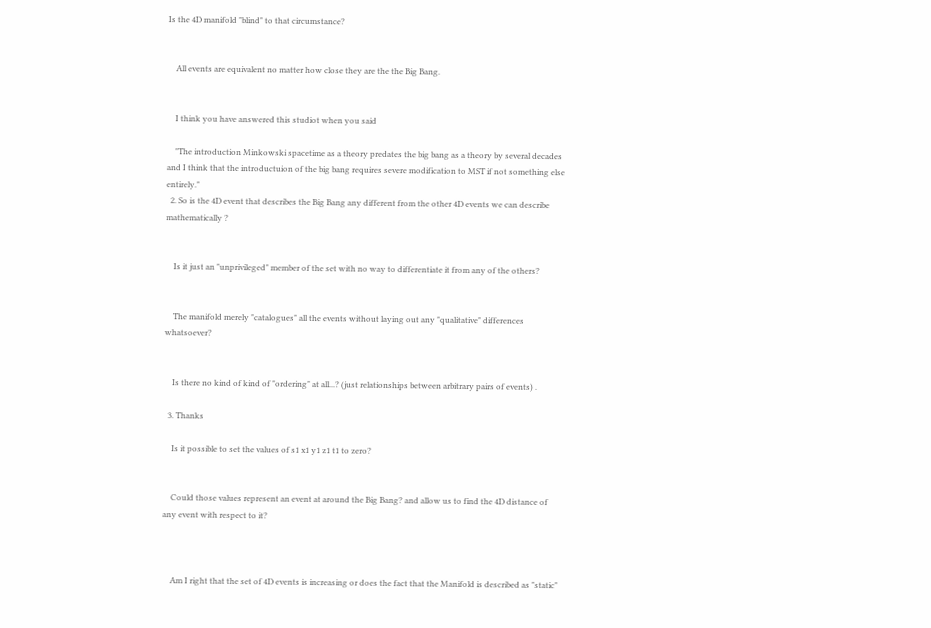Is the 4D manifold "blind" to that circumstance?


    All events are equivalent no matter how close they are the the Big Bang.


    I think you have answered this studiot when you said

    "The introduction Minkowski spacetime as a theory predates the big bang as a theory by several decades and I think that the introductuion of the big bang requires severe modification to MST if not something else entirely."
  2. So is the 4D event that describes the Big Bang any different from the other 4D events we can describe mathematically ?


    Is it just an "unprivileged" member of the set with no way to differentiate it from any of the others?


    The manifold merely "catalogues" all the events without laying out any "qualitative" differences whatsoever?


    Is there no kind of kind of "ordering" at all...? (just relationships between arbitrary pairs of events) .

  3. Thanks

    Is it possible to set the values of s1 x1 y1 z1 t1 to zero?


    Could those values represent an event at around the Big Bang? and allow us to find the 4D distance of any event with respect to it?



    Am I right that the set of 4D events is increasing or does the fact that the Manifold is described as "static"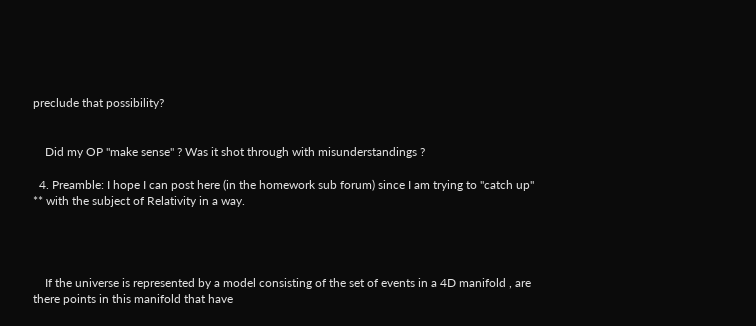preclude that possibility?


    Did my OP "make sense" ? Was it shot through with misunderstandings ?

  4. Preamble: I hope I can post here (in the homework sub forum) since I am trying to "catch up" ** with the subject of Relativity in a way.




    If the universe is represented by a model consisting of the set of events in a 4D manifold , are there points in this manifold that have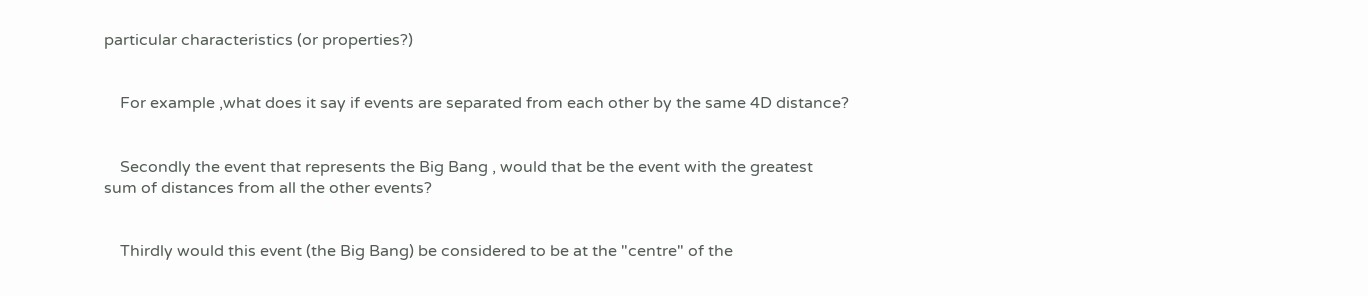particular characteristics (or properties?)


    For example ,what does it say if events are separated from each other by the same 4D distance?


    Secondly the event that represents the Big Bang , would that be the event with the greatest sum of distances from all the other events?


    Thirdly would this event (the Big Bang) be considered to be at the "centre" of the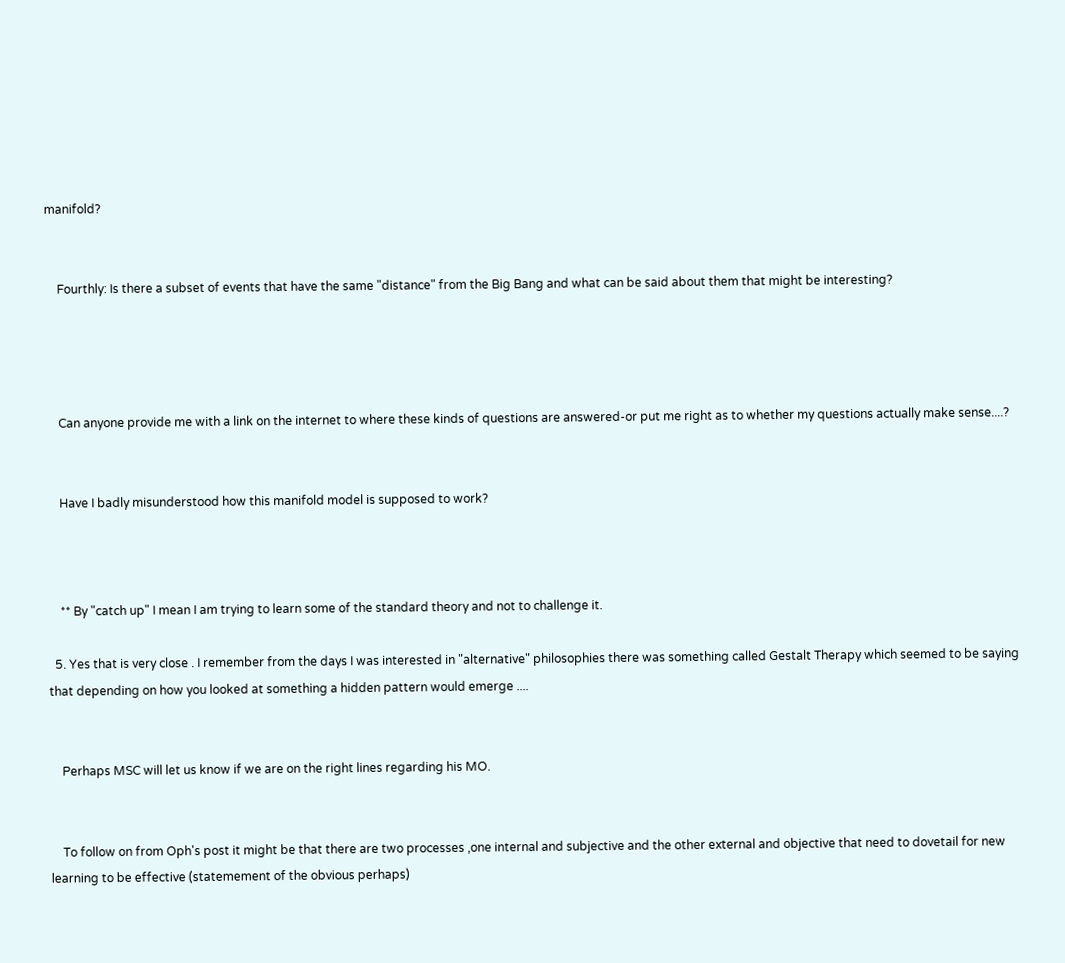manifold?


    Fourthly: Is there a subset of events that have the same "distance" from the Big Bang and what can be said about them that might be interesting?




    Can anyone provide me with a link on the internet to where these kinds of questions are answered-or put me right as to whether my questions actually make sense....?


    Have I badly misunderstood how this manifold model is supposed to work?



    ** By "catch up" I mean I am trying to learn some of the standard theory and not to challenge it.

  5. Yes that is very close . I remember from the days I was interested in "alternative" philosophies there was something called Gestalt Therapy which seemed to be saying that depending on how you looked at something a hidden pattern would emerge ....


    Perhaps MSC will let us know if we are on the right lines regarding his MO.


    To follow on from Oph's post it might be that there are two processes ,one internal and subjective and the other external and objective that need to dovetail for new learning to be effective (statemement of the obvious perhaps)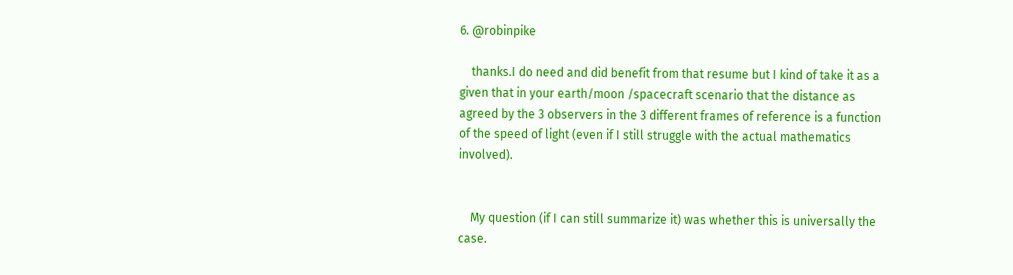6. @robinpike

    thanks.I do need and did benefit from that resume but I kind of take it as a given that in your earth/moon /spacecraft scenario that the distance as agreed by the 3 observers in the 3 different frames of reference is a function of the speed of light (even if I still struggle with the actual mathematics involved).


    My question (if I can still summarize it) was whether this is universally the case.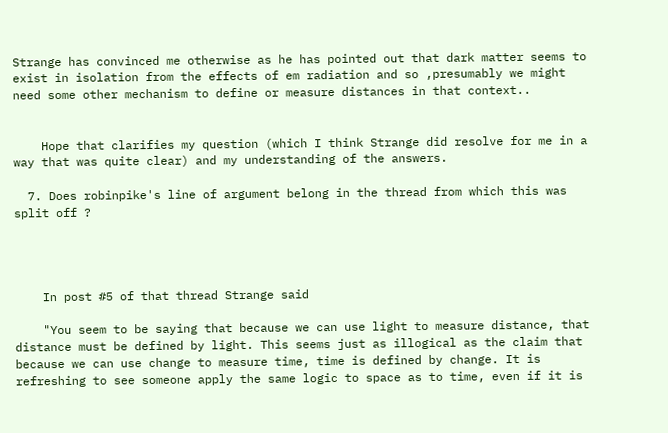Strange has convinced me otherwise as he has pointed out that dark matter seems to exist in isolation from the effects of em radiation and so ,presumably we might need some other mechanism to define or measure distances in that context..


    Hope that clarifies my question (which I think Strange did resolve for me in a way that was quite clear) and my understanding of the answers.

  7. Does robinpike's line of argument belong in the thread from which this was split off ?




    In post #5 of that thread Strange said

    "You seem to be saying that because we can use light to measure distance, that distance must be defined by light. This seems just as illogical as the claim that because we can use change to measure time, time is defined by change. It is refreshing to see someone apply the same logic to space as to time, even if it is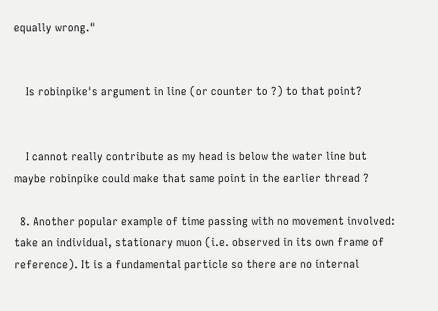equally wrong."


    Is robinpike's argument in line (or counter to ?) to that point?


    I cannot really contribute as my head is below the water line but maybe robinpike could make that same point in the earlier thread ?

  8. Another popular example of time passing with no movement involved: take an individual, stationary muon (i.e. observed in its own frame of reference). It is a fundamental particle so there are no internal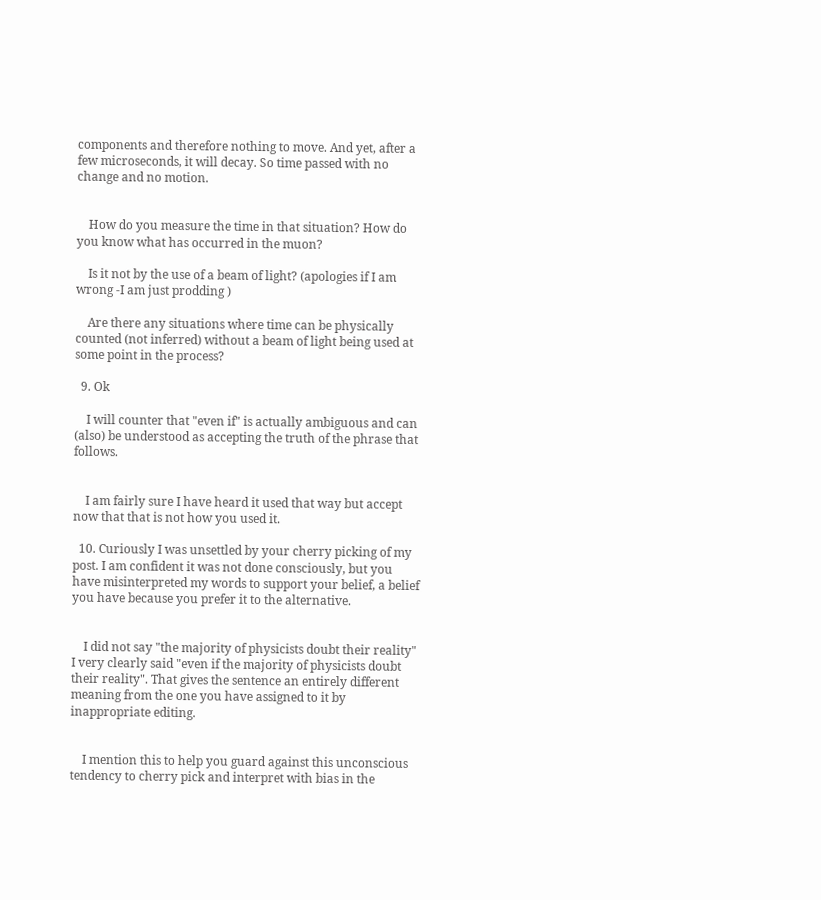components and therefore nothing to move. And yet, after a few microseconds, it will decay. So time passed with no change and no motion.


    How do you measure the time in that situation? How do you know what has occurred in the muon?

    Is it not by the use of a beam of light? (apologies if I am wrong -I am just prodding )

    Are there any situations where time can be physically counted (not inferred) without a beam of light being used at some point in the process?

  9. Ok

    I will counter that "even if" is actually ambiguous and can (also) be understood as accepting the truth of the phrase that follows.


    I am fairly sure I have heard it used that way but accept now that that is not how you used it.

  10. Curiously I was unsettled by your cherry picking of my post. I am confident it was not done consciously, but you have misinterpreted my words to support your belief, a belief you have because you prefer it to the alternative.


    I did not say "the majority of physicists doubt their reality" I very clearly said "even if the majority of physicists doubt their reality". That gives the sentence an entirely different meaning from the one you have assigned to it by inappropriate editing.


    I mention this to help you guard against this unconscious tendency to cherry pick and interpret with bias in the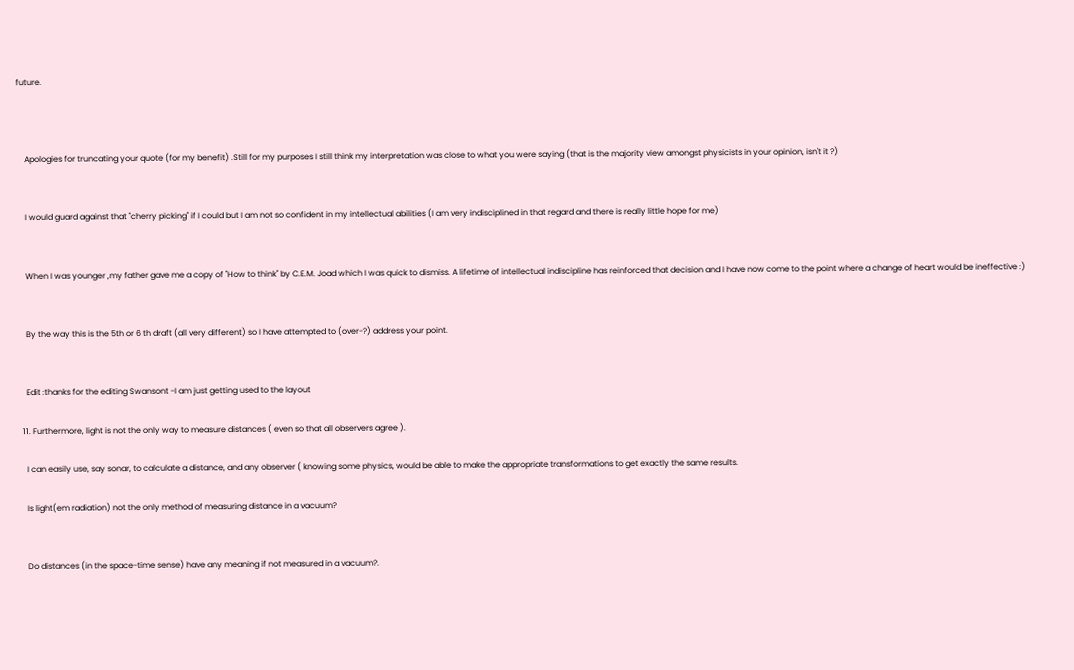future.



    Apologies for truncating your quote (for my benefit) .Still for my purposes I still think my interpretation was close to what you were saying (that is the majority view amongst physicists in your opinion, isn't it ?)


    I would guard against that "cherry picking" if I could but I am not so confident in my intellectual abilities (I am very indisciplined in that regard and there is really little hope for me)


    When I was younger ,my father gave me a copy of "How to think" by C.E.M. Joad which I was quick to dismiss. A lifetime of intellectual indiscipline has reinforced that decision and I have now come to the point where a change of heart would be ineffective :)


    By the way this is the 5th or 6 th draft (all very different) so I have attempted to (over-?) address your point.


    Edit :thanks for the editing Swansont -I am just getting used to the layout

  11. Furthermore, light is not the only way to measure distances ( even so that all observers agree ).

    I can easily use, say sonar, to calculate a distance, and any observer ( knowing some physics, would be able to make the appropriate transformations to get exactly the same results.

    Is light(em radiation) not the only method of measuring distance in a vacuum?


    Do distances (in the space-time sense) have any meaning if not measured in a vacuum?.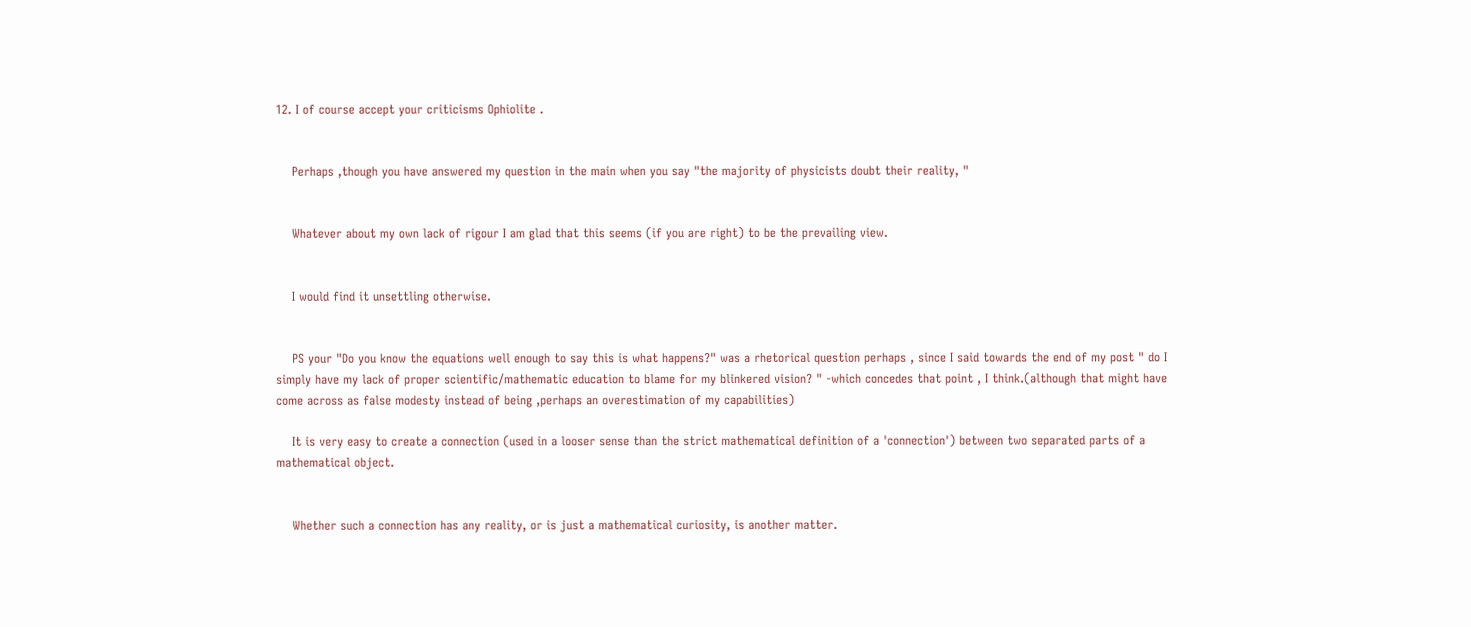12. I of course accept your criticisms Ophiolite .


    Perhaps ,though you have answered my question in the main when you say "the majority of physicists doubt their reality, "


    Whatever about my own lack of rigour I am glad that this seems (if you are right) to be the prevailing view.


    I would find it unsettling otherwise.


    PS your "Do you know the equations well enough to say this is what happens?" was a rhetorical question perhaps , since I said towards the end of my post " do I simply have my lack of proper scientific/mathematic education to blame for my blinkered vision? " -which concedes that point , I think.(although that might have come across as false modesty instead of being ,perhaps an overestimation of my capabilities)

    It is very easy to create a connection (used in a looser sense than the strict mathematical definition of a 'connection') between two separated parts of a mathematical object.


    Whether such a connection has any reality, or is just a mathematical curiosity, is another matter.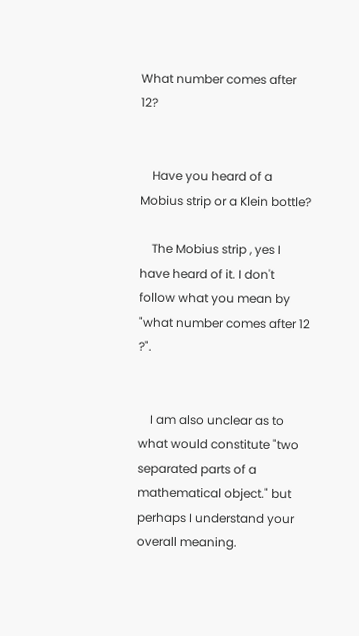What number comes after 12?


    Have you heard of a Mobius strip or a Klein bottle?

    The Mobius strip , yes I have heard of it. I don't follow what you mean by "what number comes after 12 ?".


    I am also unclear as to what would constitute "two separated parts of a mathematical object." but perhaps I understand your overall meaning.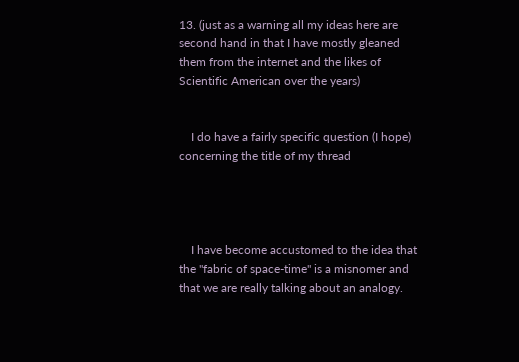13. (just as a warning all my ideas here are second hand in that I have mostly gleaned them from the internet and the likes of Scientific American over the years)


    I do have a fairly specific question (I hope) concerning the title of my thread




    I have become accustomed to the idea that the "fabric of space-time" is a misnomer and that we are really talking about an analogy.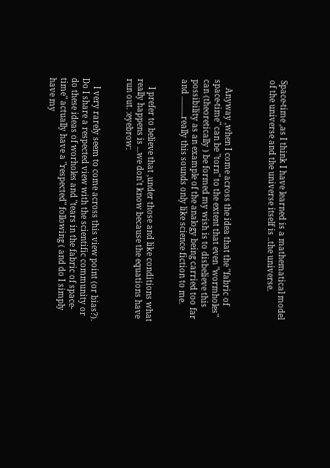Space-time ,as I think I have learned is a mathematical model of the universe and the universe itself is ..the universe.



    Anyway ,when I come across the idea that the "fabric of space-time" can be "torn" to the extent that even "wormholes" can (theoretically ) be formed my wish is to disbelieve this possibility as an example of the analogy being carried too far and ..........really this sounds only like science fiction to me.


    I prefer to believe that ,under those and like conditions what really happens is ...we don't know because the equations have run out. :eyebrow:


    I very rarely seem to come across this view point (or bias?). Do I share a respected view with the scientific community or do these ideas of worholes and "tears in the fabric of space-time" actually have a "respected" following ( and do I simply have my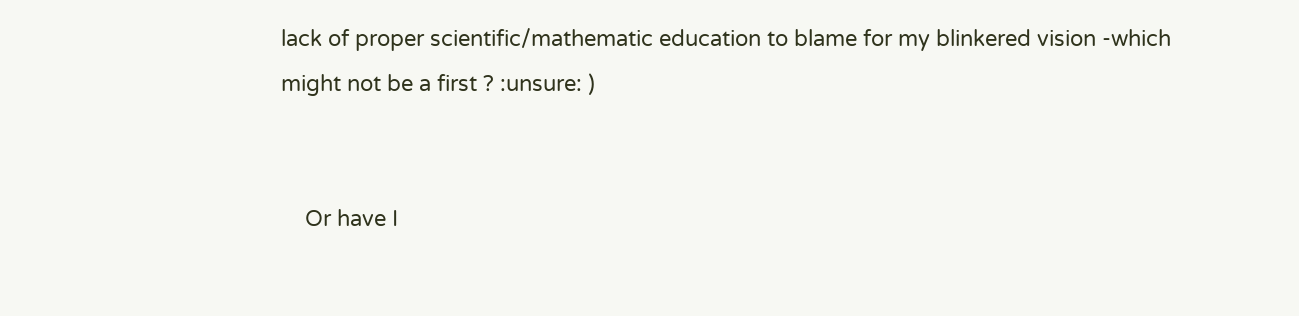lack of proper scientific/mathematic education to blame for my blinkered vision -which might not be a first ? :unsure: )


    Or have I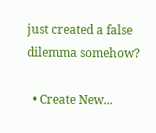just created a false dilemma somehow?

  • Create New...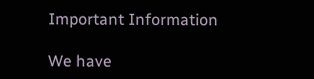Important Information

We have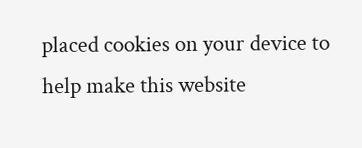placed cookies on your device to help make this website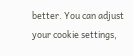better. You can adjust your cookie settings,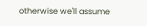otherwise we'll assume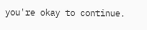you're okay to continue.